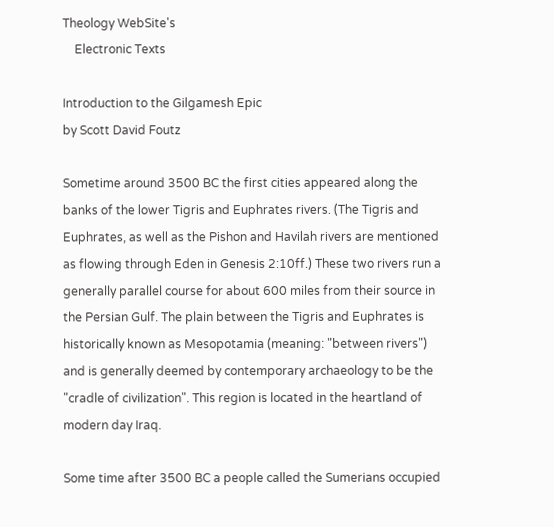Theology WebSite's
    Electronic Texts

Introduction to the Gilgamesh Epic
by Scott David Foutz

Sometime around 3500 BC the first cities appeared along the banks of the lower Tigris and Euphrates rivers. (The Tigris and Euphrates, as well as the Pishon and Havilah rivers are mentioned as flowing through Eden in Genesis 2:10ff.) These two rivers run a generally parallel course for about 600 miles from their source in the Persian Gulf. The plain between the Tigris and Euphrates is historically known as Mesopotamia (meaning: "between rivers") and is generally deemed by contemporary archaeology to be the "cradle of civilization". This region is located in the heartland of modern day Iraq.

Some time after 3500 BC a people called the Sumerians occupied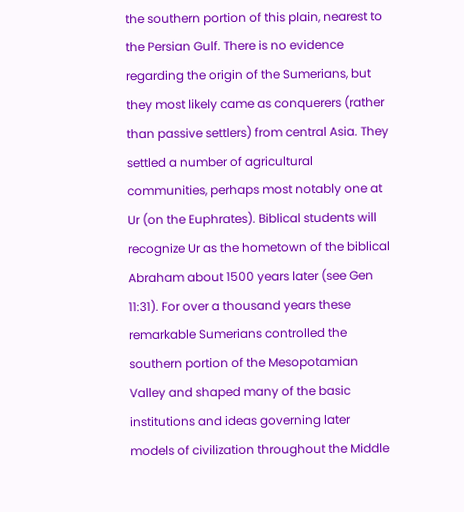the southern portion of this plain, nearest to the Persian Gulf. There is no evidence regarding the origin of the Sumerians, but they most likely came as conquerers (rather than passive settlers) from central Asia. They settled a number of agricultural communities, perhaps most notably one at Ur (on the Euphrates). Biblical students will recognize Ur as the hometown of the biblical Abraham about 1500 years later (see Gen 11:31). For over a thousand years these remarkable Sumerians controlled the southern portion of the Mesopotamian Valley and shaped many of the basic institutions and ideas governing later models of civilization throughout the Middle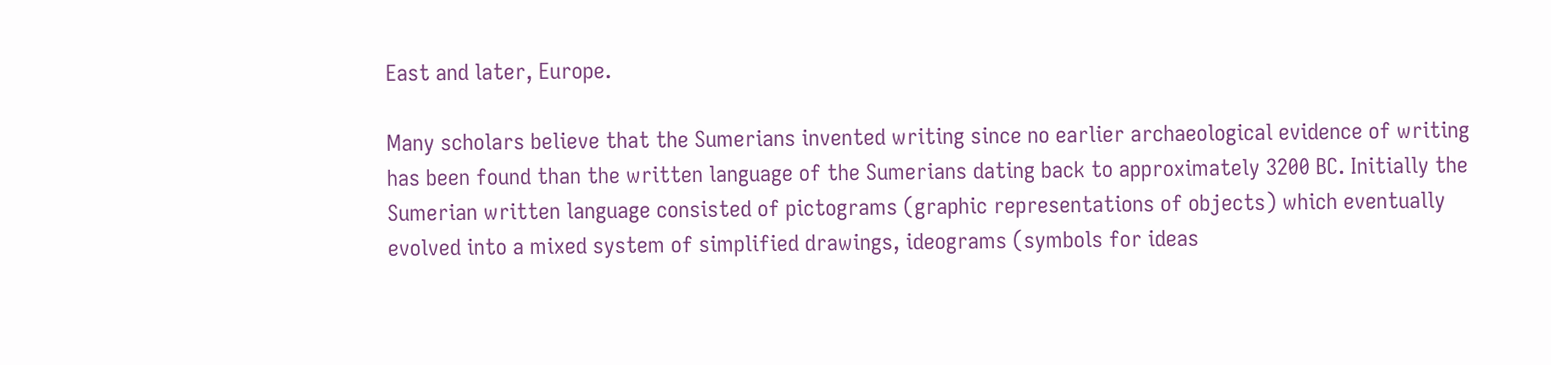East and later, Europe.

Many scholars believe that the Sumerians invented writing since no earlier archaeological evidence of writing has been found than the written language of the Sumerians dating back to approximately 3200 BC. Initially the Sumerian written language consisted of pictograms (graphic representations of objects) which eventually evolved into a mixed system of simplified drawings, ideograms (symbols for ideas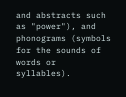and abstracts such as "power"), and phonograms (symbols for the sounds of words or syllables).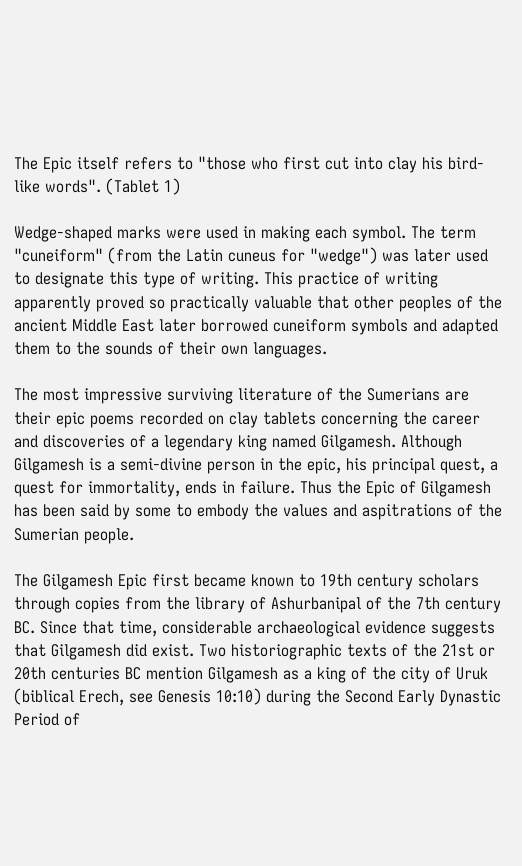The Epic itself refers to "those who first cut into clay his bird-like words". (Tablet 1)

Wedge-shaped marks were used in making each symbol. The term "cuneiform" (from the Latin cuneus for "wedge") was later used to designate this type of writing. This practice of writing apparently proved so practically valuable that other peoples of the ancient Middle East later borrowed cuneiform symbols and adapted them to the sounds of their own languages.

The most impressive surviving literature of the Sumerians are their epic poems recorded on clay tablets concerning the career and discoveries of a legendary king named Gilgamesh. Although Gilgamesh is a semi-divine person in the epic, his principal quest, a quest for immortality, ends in failure. Thus the Epic of Gilgamesh has been said by some to embody the values and aspitrations of the Sumerian people.

The Gilgamesh Epic first became known to 19th century scholars through copies from the library of Ashurbanipal of the 7th century BC. Since that time, considerable archaeological evidence suggests that Gilgamesh did exist. Two historiographic texts of the 21st or 20th centuries BC mention Gilgamesh as a king of the city of Uruk (biblical Erech, see Genesis 10:10) during the Second Early Dynastic Period of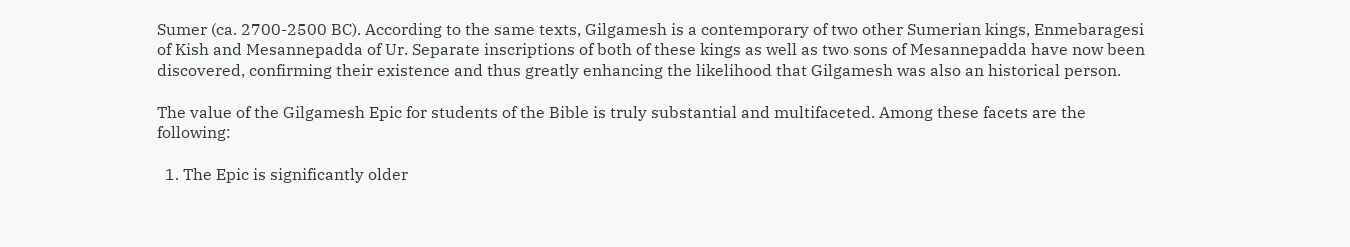Sumer (ca. 2700-2500 BC). According to the same texts, Gilgamesh is a contemporary of two other Sumerian kings, Enmebaragesi of Kish and Mesannepadda of Ur. Separate inscriptions of both of these kings as well as two sons of Mesannepadda have now been discovered, confirming their existence and thus greatly enhancing the likelihood that Gilgamesh was also an historical person.

The value of the Gilgamesh Epic for students of the Bible is truly substantial and multifaceted. Among these facets are the following:

  1. The Epic is significantly older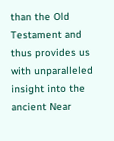than the Old Testament and thus provides us with unparalleled insight into the ancient Near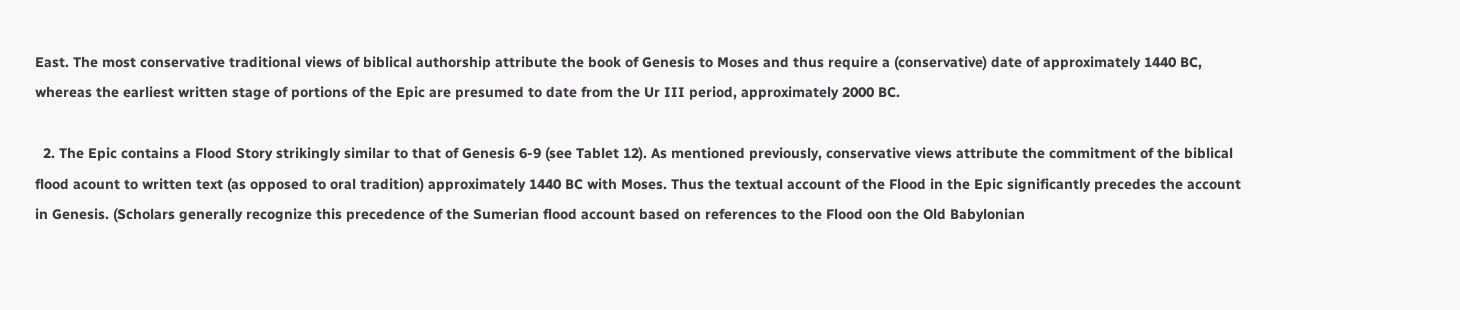East. The most conservative traditional views of biblical authorship attribute the book of Genesis to Moses and thus require a (conservative) date of approximately 1440 BC, whereas the earliest written stage of portions of the Epic are presumed to date from the Ur III period, approximately 2000 BC.

  2. The Epic contains a Flood Story strikingly similar to that of Genesis 6-9 (see Tablet 12). As mentioned previously, conservative views attribute the commitment of the biblical flood acount to written text (as opposed to oral tradition) approximately 1440 BC with Moses. Thus the textual account of the Flood in the Epic significantly precedes the account in Genesis. (Scholars generally recognize this precedence of the Sumerian flood account based on references to the Flood oon the Old Babylonian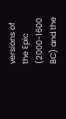versions of the Epic (2000-1600 BC) and the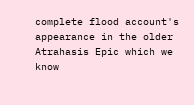complete flood account's appearance in the older Atrahasis Epic which we know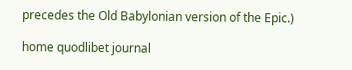precedes the Old Babylonian version of the Epic.)

home quodlibet journal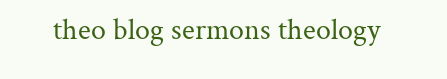theo blog sermons theology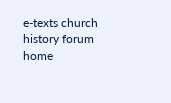e-texts church history forum home